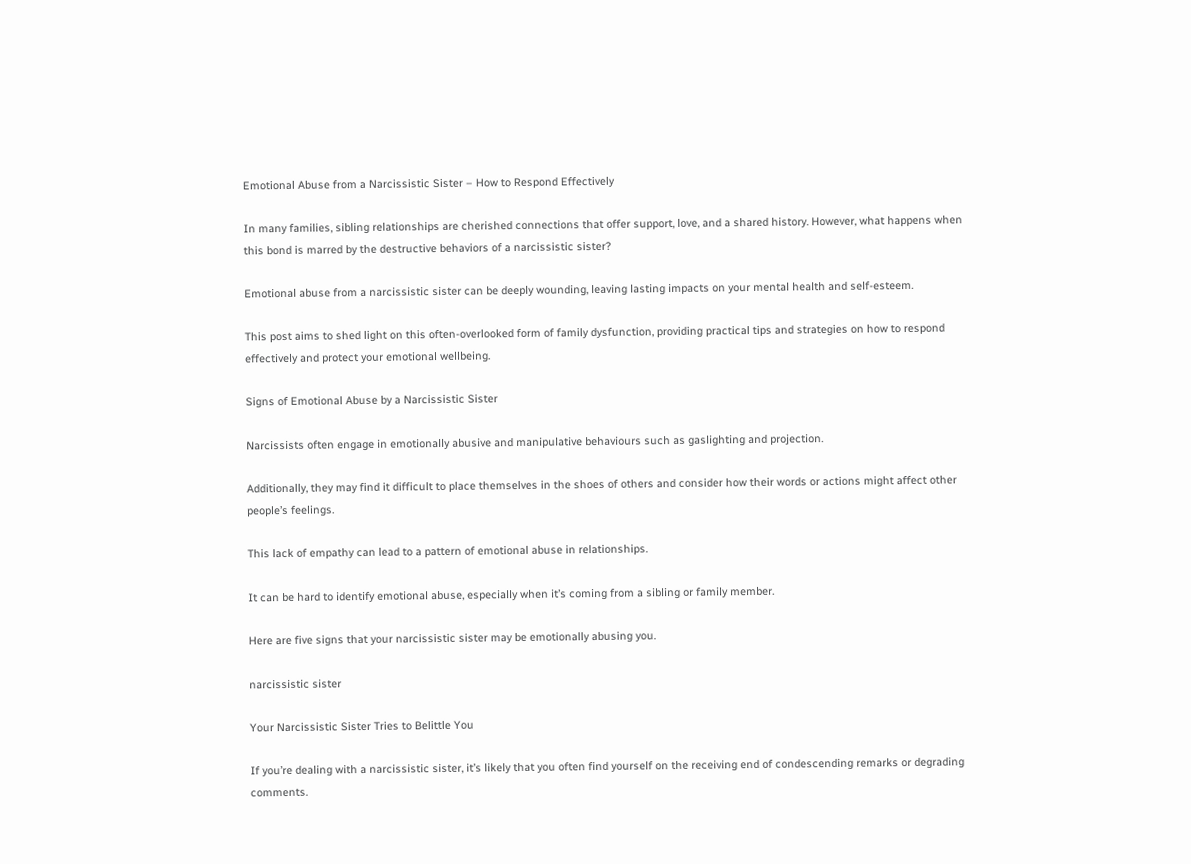Emotional Abuse from a Narcissistic Sister – How to Respond Effectively

In many families, sibling relationships are cherished connections that offer support, love, and a shared history. However, what happens when this bond is marred by the destructive behaviors of a narcissistic sister?

Emotional abuse from a narcissistic sister can be deeply wounding, leaving lasting impacts on your mental health and self-esteem.

This post aims to shed light on this often-overlooked form of family dysfunction, providing practical tips and strategies on how to respond effectively and protect your emotional wellbeing.

Signs of Emotional Abuse by a Narcissistic Sister

Narcissists often engage in emotionally abusive and manipulative behaviours such as gaslighting and projection.

Additionally, they may find it difficult to place themselves in the shoes of others and consider how their words or actions might affect other people’s feelings.

This lack of empathy can lead to a pattern of emotional abuse in relationships.

It can be hard to identify emotional abuse, especially when it’s coming from a sibling or family member.

Here are five signs that your narcissistic sister may be emotionally abusing you.

narcissistic sister

Your Narcissistic Sister Tries to Belittle You

If you’re dealing with a narcissistic sister, it’s likely that you often find yourself on the receiving end of condescending remarks or degrading comments.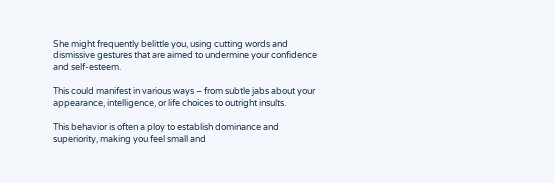She might frequently belittle you, using cutting words and dismissive gestures that are aimed to undermine your confidence and self-esteem.

This could manifest in various ways – from subtle jabs about your appearance, intelligence, or life choices to outright insults.

This behavior is often a ploy to establish dominance and superiority, making you feel small and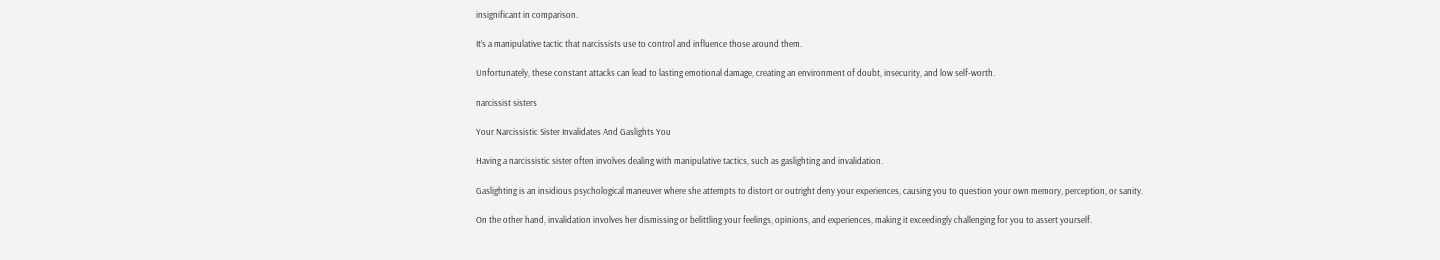insignificant in comparison.

It’s a manipulative tactic that narcissists use to control and influence those around them.

Unfortunately, these constant attacks can lead to lasting emotional damage, creating an environment of doubt, insecurity, and low self-worth.

narcissist sisters

Your Narcissistic Sister Invalidates And Gaslights You

Having a narcissistic sister often involves dealing with manipulative tactics, such as gaslighting and invalidation.

Gaslighting is an insidious psychological maneuver where she attempts to distort or outright deny your experiences, causing you to question your own memory, perception, or sanity.

On the other hand, invalidation involves her dismissing or belittling your feelings, opinions, and experiences, making it exceedingly challenging for you to assert yourself.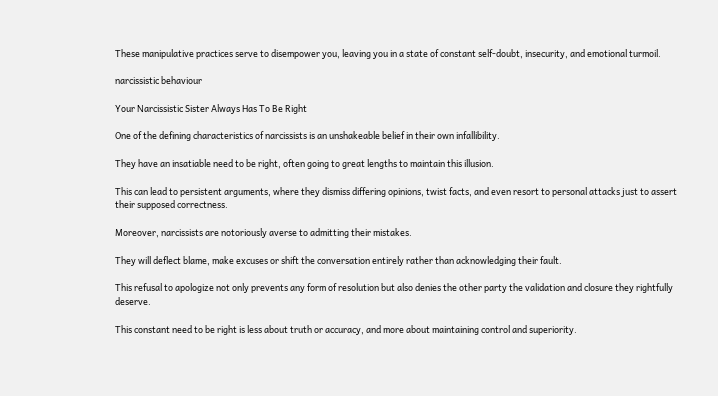These manipulative practices serve to disempower you, leaving you in a state of constant self-doubt, insecurity, and emotional turmoil.

narcissistic behaviour

Your Narcissistic Sister Always Has To Be Right

One of the defining characteristics of narcissists is an unshakeable belief in their own infallibility.

They have an insatiable need to be right, often going to great lengths to maintain this illusion.

This can lead to persistent arguments, where they dismiss differing opinions, twist facts, and even resort to personal attacks just to assert their supposed correctness.

Moreover, narcissists are notoriously averse to admitting their mistakes.

They will deflect blame, make excuses or shift the conversation entirely rather than acknowledging their fault.

This refusal to apologize not only prevents any form of resolution but also denies the other party the validation and closure they rightfully deserve.

This constant need to be right is less about truth or accuracy, and more about maintaining control and superiority.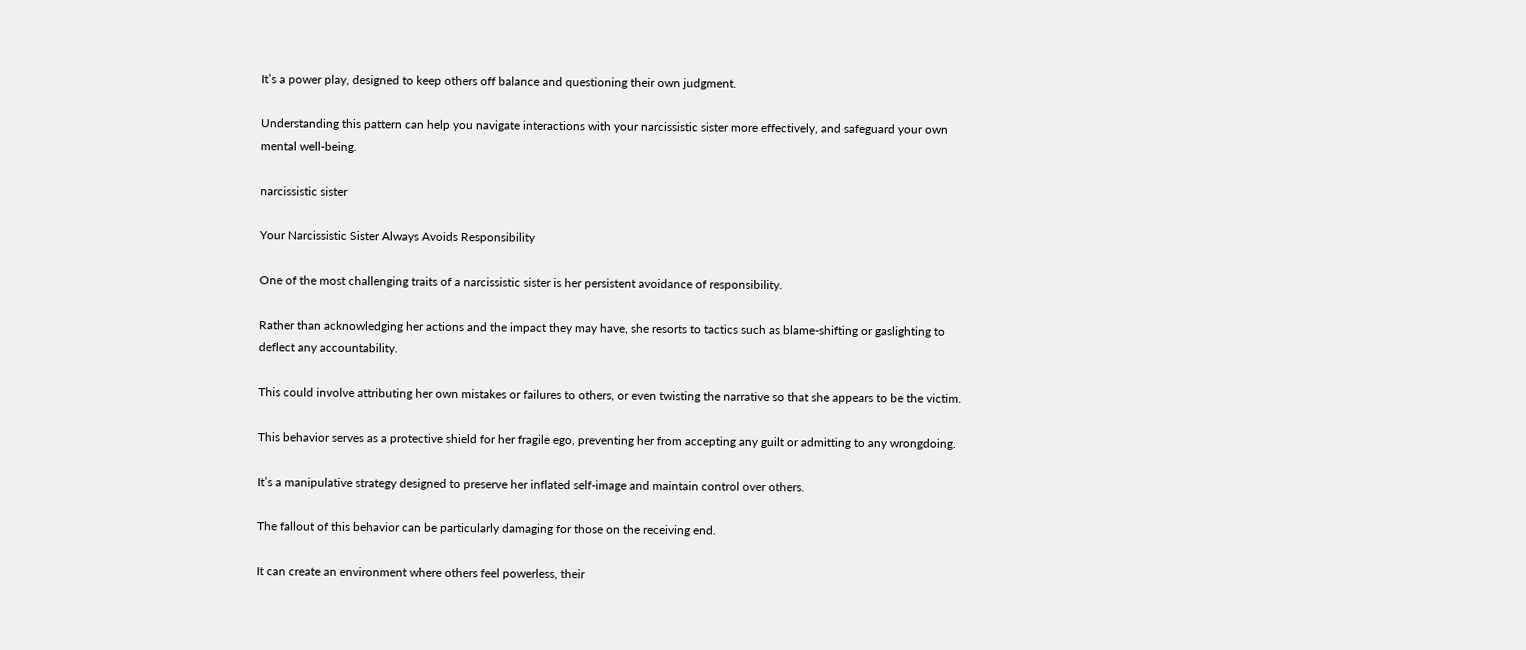It’s a power play, designed to keep others off balance and questioning their own judgment.

Understanding this pattern can help you navigate interactions with your narcissistic sister more effectively, and safeguard your own mental well-being.

narcissistic sister

Your Narcissistic Sister Always Avoids Responsibility

One of the most challenging traits of a narcissistic sister is her persistent avoidance of responsibility.

Rather than acknowledging her actions and the impact they may have, she resorts to tactics such as blame-shifting or gaslighting to deflect any accountability.

This could involve attributing her own mistakes or failures to others, or even twisting the narrative so that she appears to be the victim.

This behavior serves as a protective shield for her fragile ego, preventing her from accepting any guilt or admitting to any wrongdoing.

It’s a manipulative strategy designed to preserve her inflated self-image and maintain control over others.

The fallout of this behavior can be particularly damaging for those on the receiving end.

It can create an environment where others feel powerless, their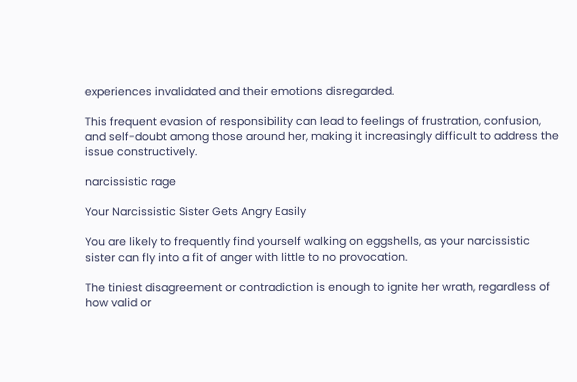experiences invalidated and their emotions disregarded.

This frequent evasion of responsibility can lead to feelings of frustration, confusion, and self-doubt among those around her, making it increasingly difficult to address the issue constructively.

narcissistic rage

Your Narcissistic Sister Gets Angry Easily

You are likely to frequently find yourself walking on eggshells, as your narcissistic sister can fly into a fit of anger with little to no provocation.

The tiniest disagreement or contradiction is enough to ignite her wrath, regardless of how valid or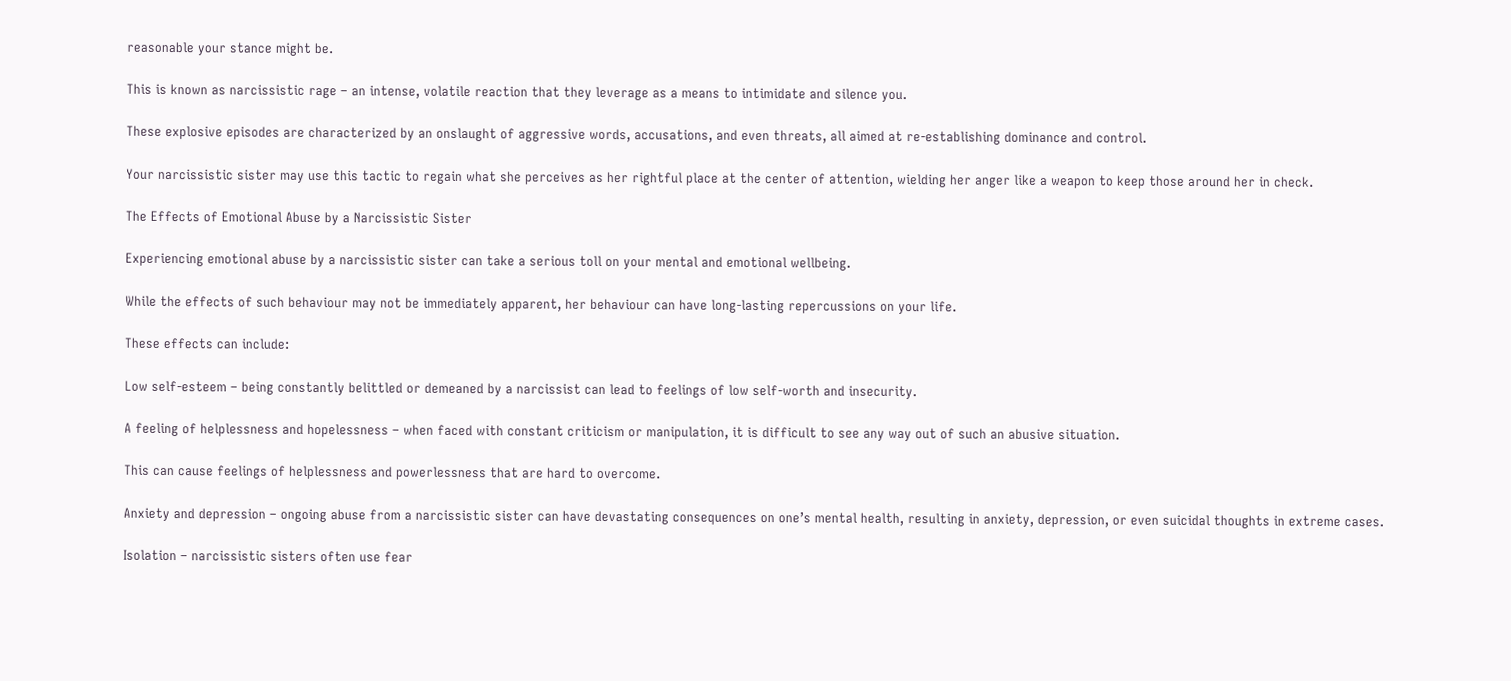reasonable your stance might be.

This is known as narcissistic rage – an intense, volatile reaction that they leverage as a means to intimidate and silence you.

These explosive episodes are characterized by an onslaught of aggressive words, accusations, and even threats, all aimed at re-establishing dominance and control.

Your narcissistic sister may use this tactic to regain what she perceives as her rightful place at the center of attention, wielding her anger like a weapon to keep those around her in check.

The Effects of Emotional Abuse by a Narcissistic Sister

Experiencing emotional abuse by a narcissistic sister can take a serious toll on your mental and emotional wellbeing.

While the effects of such behaviour may not be immediately apparent, her behaviour can have long-lasting repercussions on your life.

These effects can include:

Low self-esteem – being constantly belittled or demeaned by a narcissist can lead to feelings of low self-worth and insecurity.

A feeling of helplessness and hopelessness – when faced with constant criticism or manipulation, it is difficult to see any way out of such an abusive situation.

This can cause feelings of helplessness and powerlessness that are hard to overcome.

Anxiety and depression – ongoing abuse from a narcissistic sister can have devastating consequences on one’s mental health, resulting in anxiety, depression, or even suicidal thoughts in extreme cases.

Isolation – narcissistic sisters often use fear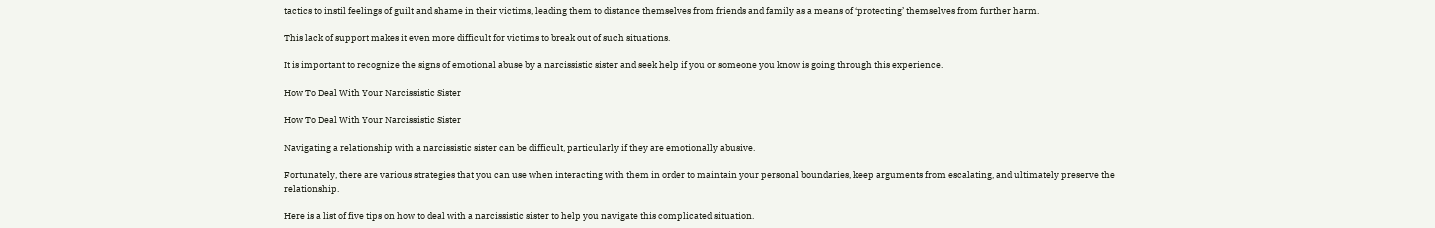tactics to instil feelings of guilt and shame in their victims, leading them to distance themselves from friends and family as a means of ‘protecting’ themselves from further harm.

This lack of support makes it even more difficult for victims to break out of such situations.

It is important to recognize the signs of emotional abuse by a narcissistic sister and seek help if you or someone you know is going through this experience.

How To Deal With Your Narcissistic Sister

How To Deal With Your Narcissistic Sister

Navigating a relationship with a narcissistic sister can be difficult, particularly if they are emotionally abusive.

Fortunately, there are various strategies that you can use when interacting with them in order to maintain your personal boundaries, keep arguments from escalating, and ultimately preserve the relationship.

Here is a list of five tips on how to deal with a narcissistic sister to help you navigate this complicated situation.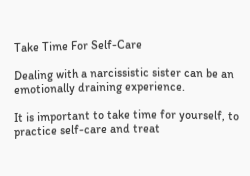Take Time For Self-Care

Dealing with a narcissistic sister can be an emotionally draining experience.

It is important to take time for yourself, to practice self-care and treat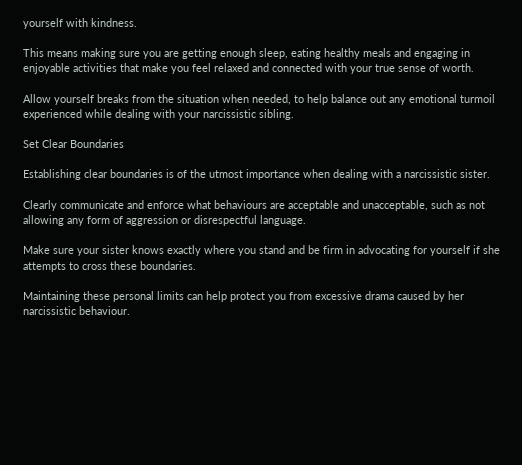yourself with kindness.

This means making sure you are getting enough sleep, eating healthy meals and engaging in enjoyable activities that make you feel relaxed and connected with your true sense of worth.

Allow yourself breaks from the situation when needed, to help balance out any emotional turmoil experienced while dealing with your narcissistic sibling.

Set Clear Boundaries

Establishing clear boundaries is of the utmost importance when dealing with a narcissistic sister.

Clearly communicate and enforce what behaviours are acceptable and unacceptable, such as not allowing any form of aggression or disrespectful language.

Make sure your sister knows exactly where you stand and be firm in advocating for yourself if she attempts to cross these boundaries.

Maintaining these personal limits can help protect you from excessive drama caused by her narcissistic behaviour.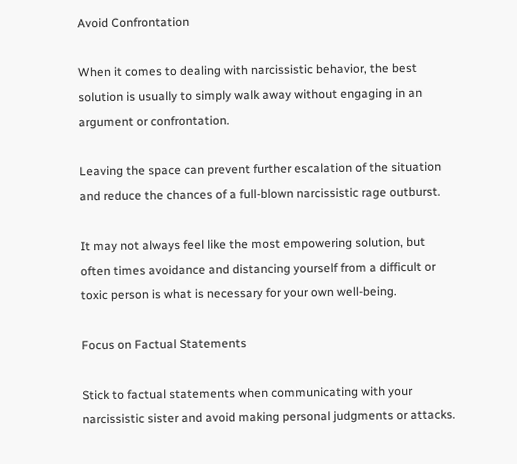Avoid Confrontation

When it comes to dealing with narcissistic behavior, the best solution is usually to simply walk away without engaging in an argument or confrontation.

Leaving the space can prevent further escalation of the situation and reduce the chances of a full-blown narcissistic rage outburst.

It may not always feel like the most empowering solution, but often times avoidance and distancing yourself from a difficult or toxic person is what is necessary for your own well-being.

Focus on Factual Statements

Stick to factual statements when communicating with your narcissistic sister and avoid making personal judgments or attacks.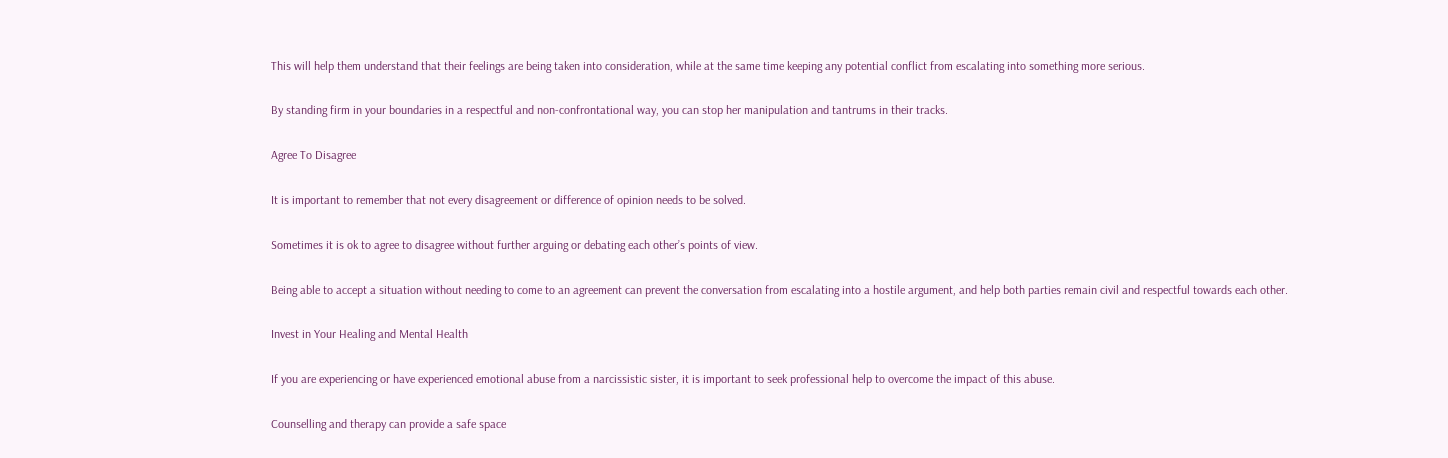This will help them understand that their feelings are being taken into consideration, while at the same time keeping any potential conflict from escalating into something more serious.

By standing firm in your boundaries in a respectful and non-confrontational way, you can stop her manipulation and tantrums in their tracks.

Agree To Disagree

It is important to remember that not every disagreement or difference of opinion needs to be solved.

Sometimes it is ok to agree to disagree without further arguing or debating each other’s points of view.

Being able to accept a situation without needing to come to an agreement can prevent the conversation from escalating into a hostile argument, and help both parties remain civil and respectful towards each other.

Invest in Your Healing and Mental Health

If you are experiencing or have experienced emotional abuse from a narcissistic sister, it is important to seek professional help to overcome the impact of this abuse.

Counselling and therapy can provide a safe space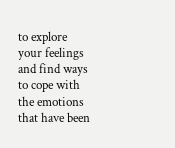to explore your feelings and find ways to cope with the emotions that have been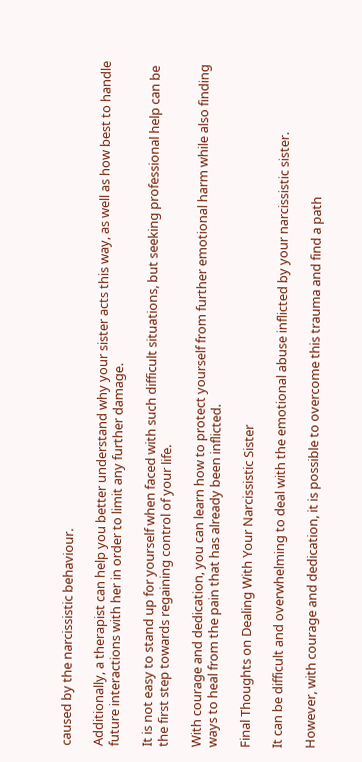caused by the narcissistic behaviour.

Additionally, a therapist can help you better understand why your sister acts this way, as well as how best to handle future interactions with her in order to limit any further damage.

It is not easy to stand up for yourself when faced with such difficult situations, but seeking professional help can be the first step towards regaining control of your life.

With courage and dedication, you can learn how to protect yourself from further emotional harm while also finding ways to heal from the pain that has already been inflicted.

Final Thoughts on Dealing With Your Narcissistic Sister

It can be difficult and overwhelming to deal with the emotional abuse inflicted by your narcissistic sister.

However, with courage and dedication, it is possible to overcome this trauma and find a path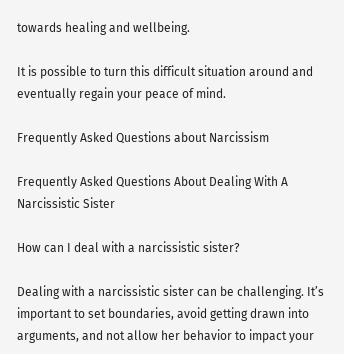towards healing and wellbeing.

It is possible to turn this difficult situation around and eventually regain your peace of mind.

Frequently Asked Questions about Narcissism

Frequently Asked Questions About Dealing With A Narcissistic Sister

How can I deal with a narcissistic sister?

Dealing with a narcissistic sister can be challenging. It’s important to set boundaries, avoid getting drawn into arguments, and not allow her behavior to impact your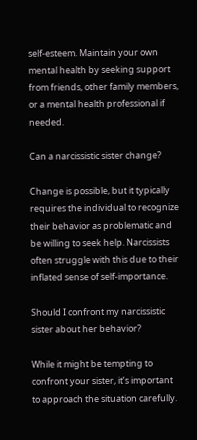self-esteem. Maintain your own mental health by seeking support from friends, other family members, or a mental health professional if needed.

Can a narcissistic sister change?

Change is possible, but it typically requires the individual to recognize their behavior as problematic and be willing to seek help. Narcissists often struggle with this due to their inflated sense of self-importance.

Should I confront my narcissistic sister about her behavior?

While it might be tempting to confront your sister, it’s important to approach the situation carefully.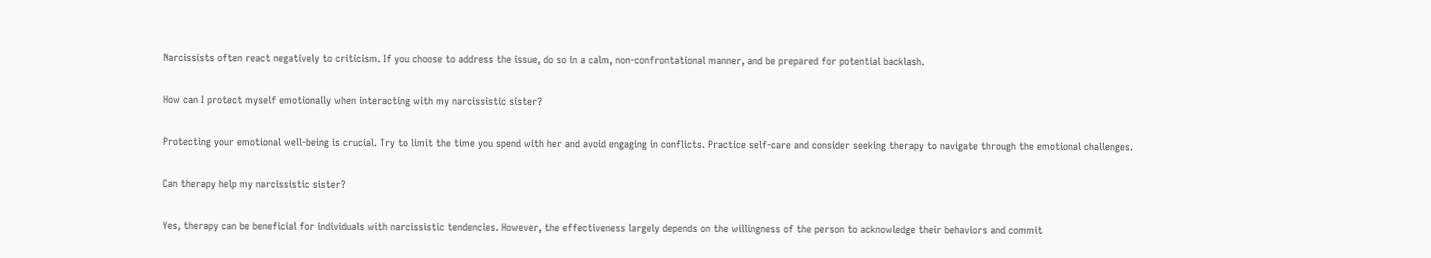Narcissists often react negatively to criticism. If you choose to address the issue, do so in a calm, non-confrontational manner, and be prepared for potential backlash.

How can I protect myself emotionally when interacting with my narcissistic sister?

Protecting your emotional well-being is crucial. Try to limit the time you spend with her and avoid engaging in conflicts. Practice self-care and consider seeking therapy to navigate through the emotional challenges.

Can therapy help my narcissistic sister?

Yes, therapy can be beneficial for individuals with narcissistic tendencies. However, the effectiveness largely depends on the willingness of the person to acknowledge their behaviors and commit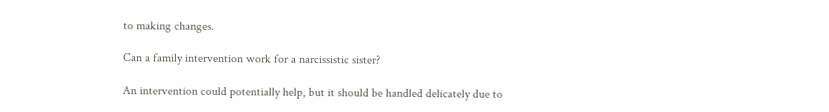to making changes.

Can a family intervention work for a narcissistic sister?

An intervention could potentially help, but it should be handled delicately due to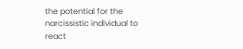the potential for the narcissistic individual to react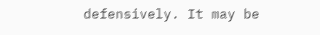defensively. It may be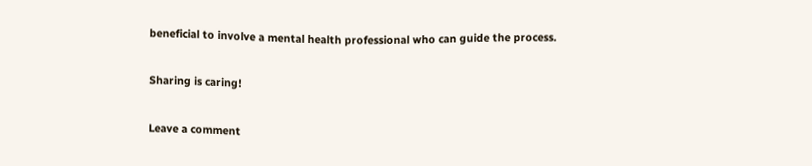beneficial to involve a mental health professional who can guide the process.

Sharing is caring!

Leave a comment